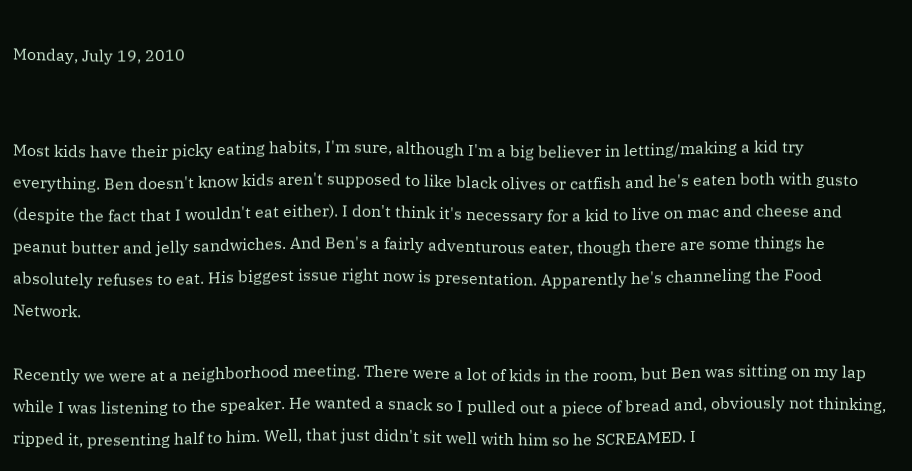Monday, July 19, 2010


Most kids have their picky eating habits, I'm sure, although I'm a big believer in letting/making a kid try everything. Ben doesn't know kids aren't supposed to like black olives or catfish and he's eaten both with gusto (despite the fact that I wouldn't eat either). I don't think it's necessary for a kid to live on mac and cheese and peanut butter and jelly sandwiches. And Ben's a fairly adventurous eater, though there are some things he absolutely refuses to eat. His biggest issue right now is presentation. Apparently he's channeling the Food Network.

Recently we were at a neighborhood meeting. There were a lot of kids in the room, but Ben was sitting on my lap while I was listening to the speaker. He wanted a snack so I pulled out a piece of bread and, obviously not thinking, ripped it, presenting half to him. Well, that just didn't sit well with him so he SCREAMED. I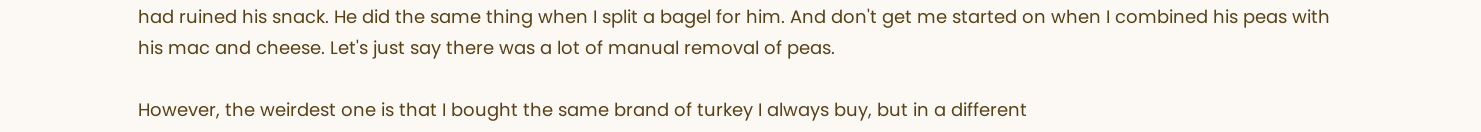had ruined his snack. He did the same thing when I split a bagel for him. And don't get me started on when I combined his peas with his mac and cheese. Let's just say there was a lot of manual removal of peas.

However, the weirdest one is that I bought the same brand of turkey I always buy, but in a different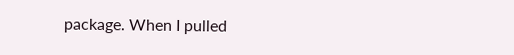package. When I pulled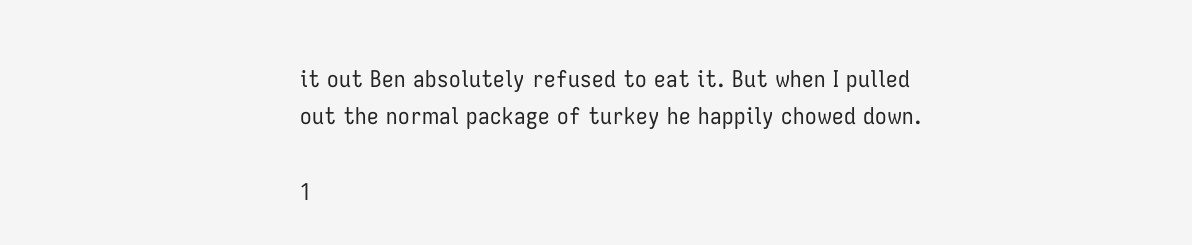it out Ben absolutely refused to eat it. But when I pulled out the normal package of turkey he happily chowed down.

1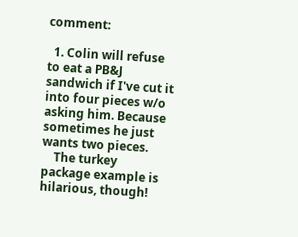comment:

  1. Colin will refuse to eat a PB&J sandwich if I've cut it into four pieces w/o asking him. Because sometimes he just wants two pieces.
    The turkey package example is hilarious, though!